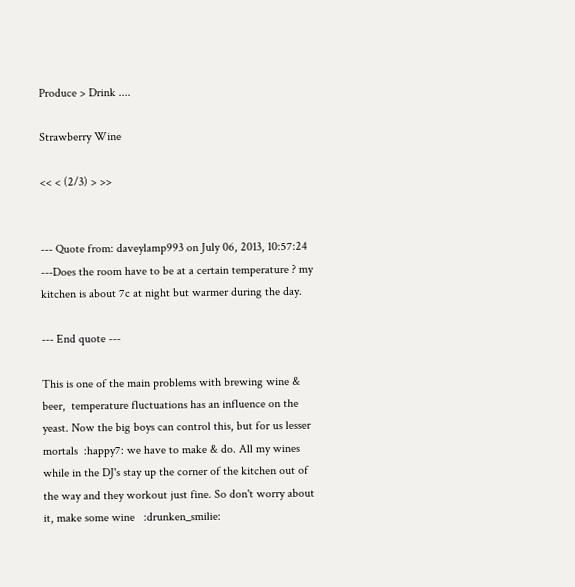Produce > Drink ....

Strawberry Wine

<< < (2/3) > >>


--- Quote from: daveylamp993 on July 06, 2013, 10:57:24 ---Does the room have to be at a certain temperature ? my kitchen is about 7c at night but warmer during the day.

--- End quote ---

This is one of the main problems with brewing wine & beer,  temperature fluctuations has an influence on the yeast. Now the big boys can control this, but for us lesser mortals  :happy7: we have to make & do. All my wines while in the DJ's stay up the corner of the kitchen out of the way and they workout just fine. So don't worry about it, make some wine   :drunken_smilie: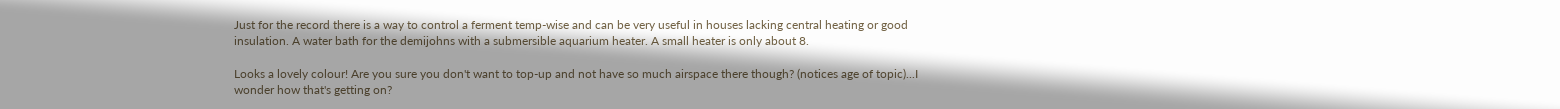Just for the record there is a way to control a ferment temp-wise and can be very useful in houses lacking central heating or good insulation. A water bath for the demijohns with a submersible aquarium heater. A small heater is only about 8.

Looks a lovely colour! Are you sure you don't want to top-up and not have so much airspace there though? (notices age of topic)...I wonder how that's getting on?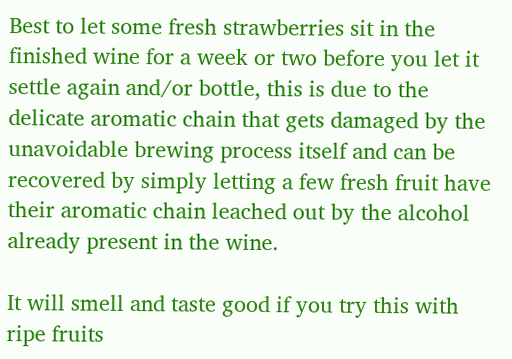Best to let some fresh strawberries sit in the finished wine for a week or two before you let it settle again and/or bottle, this is due to the delicate aromatic chain that gets damaged by the unavoidable brewing process itself and can be recovered by simply letting a few fresh fruit have their aromatic chain leached out by the alcohol already present in the wine.

It will smell and taste good if you try this with ripe fruits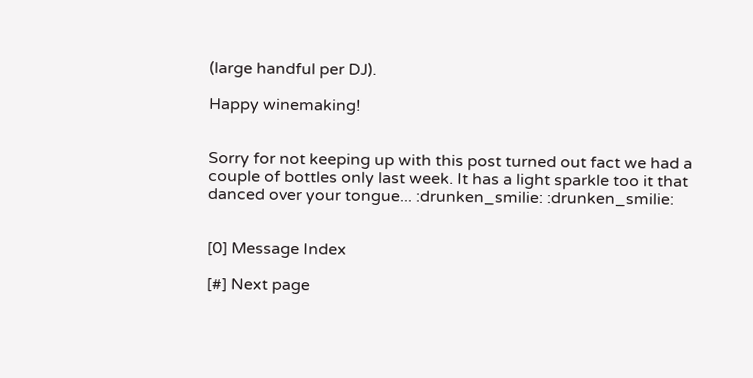(large handful per DJ).

Happy winemaking!


Sorry for not keeping up with this post turned out fact we had a couple of bottles only last week. It has a light sparkle too it that danced over your tongue... :drunken_smilie: :drunken_smilie:


[0] Message Index

[#] Next page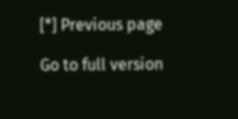[*] Previous page

Go to full version